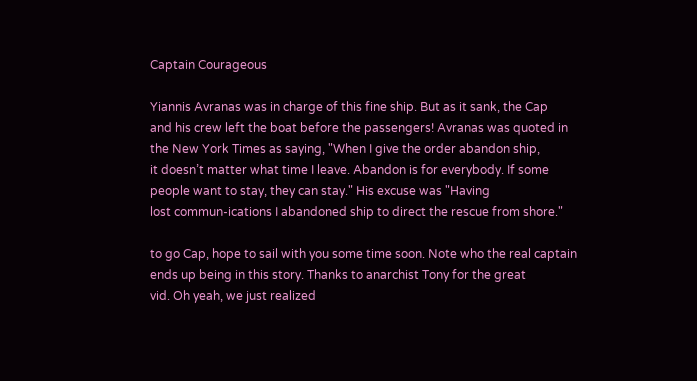Captain Courageous

Yiannis Avranas was in charge of this fine ship. But as it sank, the Cap
and his crew left the boat before the passengers! Avranas was quoted in
the New York Times as saying, "When I give the order abandon ship,
it doesn’t matter what time I leave. Abandon is for everybody. If some
people want to stay, they can stay." His excuse was "Having
lost commun-ications I abandoned ship to direct the rescue from shore."

to go Cap, hope to sail with you some time soon. Note who the real captain
ends up being in this story. Thanks to anarchist Tony for the great
vid. Oh yeah, we just realized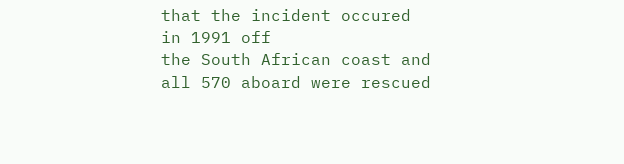that the incident occured in 1991 off
the South African coast and all 570 aboard were rescued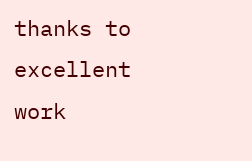thanks to excellent
work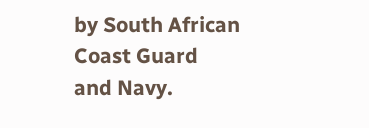by South African Coast Guard and Navy.